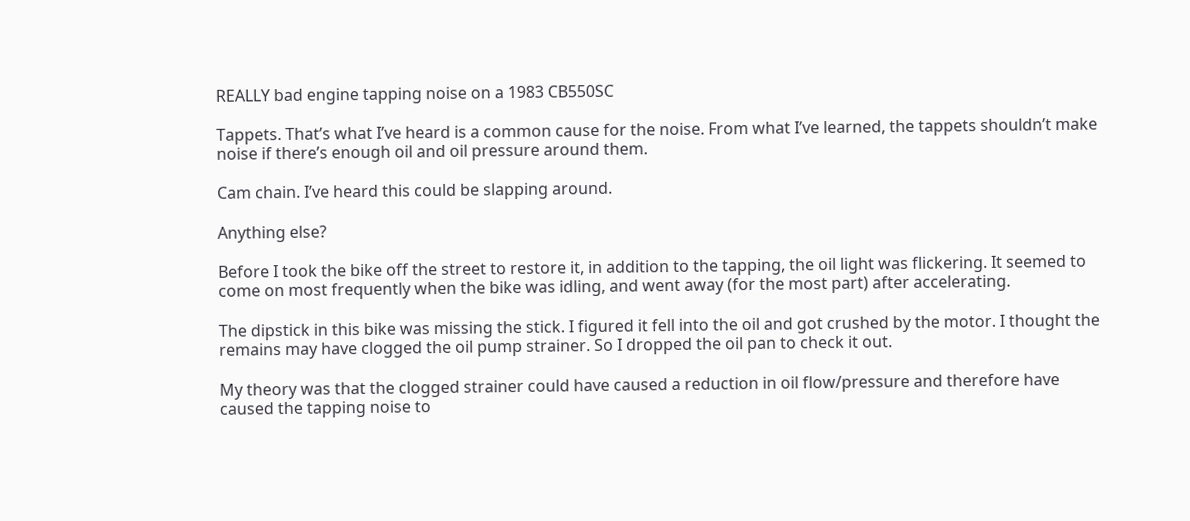REALLY bad engine tapping noise on a 1983 CB550SC

Tappets. That’s what I’ve heard is a common cause for the noise. From what I’ve learned, the tappets shouldn’t make noise if there’s enough oil and oil pressure around them.

Cam chain. I’ve heard this could be slapping around.

Anything else?

Before I took the bike off the street to restore it, in addition to the tapping, the oil light was flickering. It seemed to come on most frequently when the bike was idling, and went away (for the most part) after accelerating.

The dipstick in this bike was missing the stick. I figured it fell into the oil and got crushed by the motor. I thought the remains may have clogged the oil pump strainer. So I dropped the oil pan to check it out.

My theory was that the clogged strainer could have caused a reduction in oil flow/pressure and therefore have caused the tapping noise to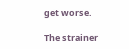get worse.

The strainer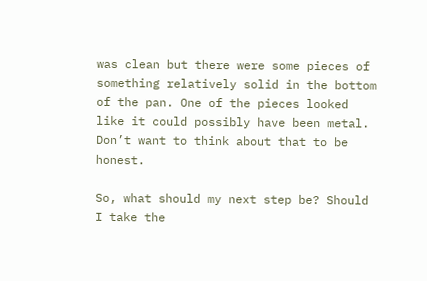was clean but there were some pieces of something relatively solid in the bottom of the pan. One of the pieces looked like it could possibly have been metal. Don’t want to think about that to be honest.

So, what should my next step be? Should I take the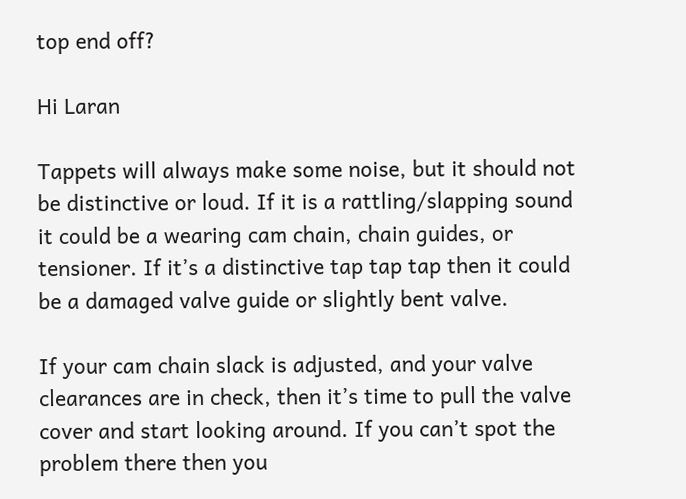top end off?

Hi Laran

Tappets will always make some noise, but it should not be distinctive or loud. If it is a rattling/slapping sound it could be a wearing cam chain, chain guides, or tensioner. If it’s a distinctive tap tap tap then it could be a damaged valve guide or slightly bent valve.

If your cam chain slack is adjusted, and your valve clearances are in check, then it’s time to pull the valve cover and start looking around. If you can’t spot the problem there then you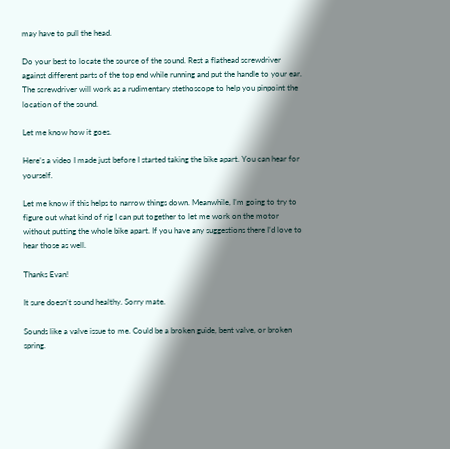may have to pull the head.

Do your best to locate the source of the sound. Rest a flathead screwdriver against different parts of the top end while running and put the handle to your ear. The screwdriver will work as a rudimentary stethoscope to help you pinpoint the location of the sound.

Let me know how it goes.

Here’s a video I made just before I started taking the bike apart. You can hear for yourself.

Let me know if this helps to narrow things down. Meanwhile, I’m going to try to figure out what kind of rig I can put together to let me work on the motor without putting the whole bike apart. If you have any suggestions there I’d love to hear those as well.

Thanks Evan!

It sure doesn’t sound healthy. Sorry mate.

Sounds like a valve issue to me. Could be a broken guide, bent valve, or broken spring.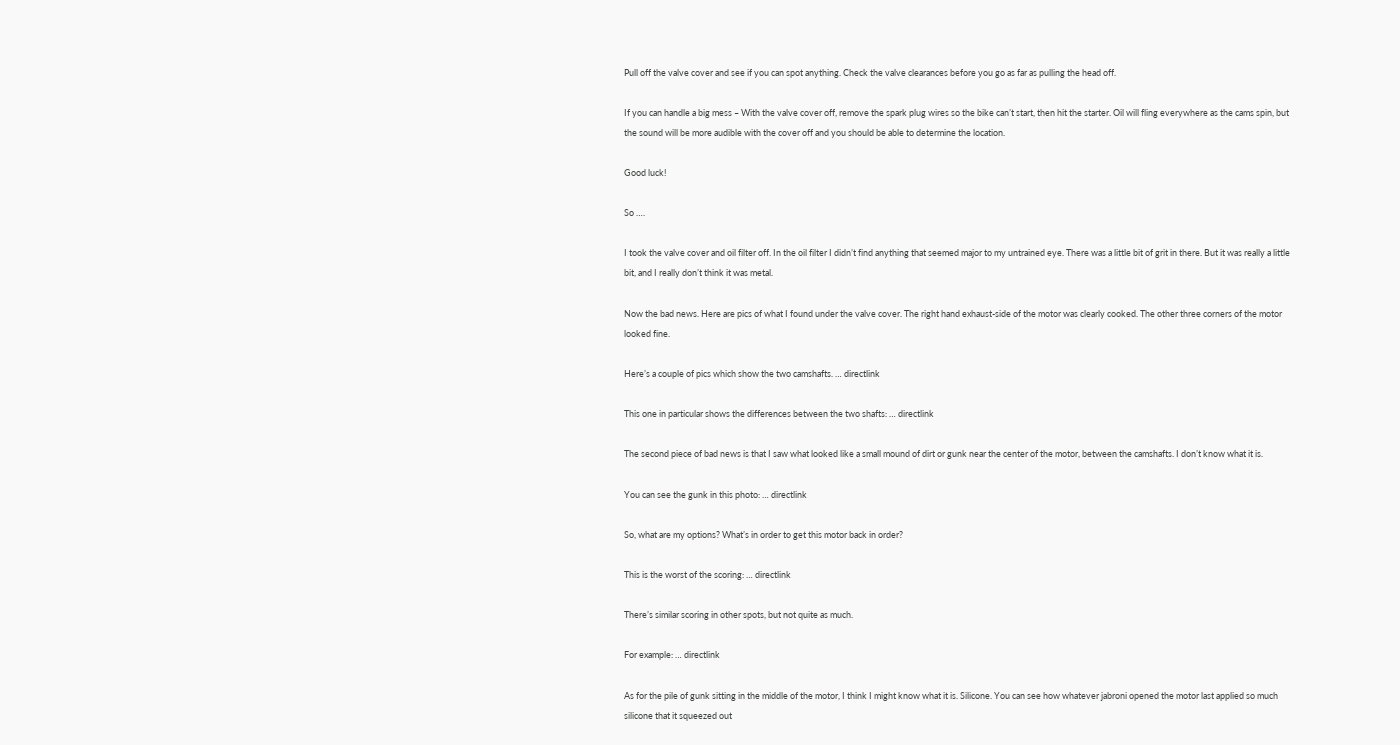Pull off the valve cover and see if you can spot anything. Check the valve clearances before you go as far as pulling the head off.

If you can handle a big mess – With the valve cover off, remove the spark plug wires so the bike can’t start, then hit the starter. Oil will fling everywhere as the cams spin, but the sound will be more audible with the cover off and you should be able to determine the location.

Good luck!

So ….

I took the valve cover and oil filter off. In the oil filter I didn’t find anything that seemed major to my untrained eye. There was a little bit of grit in there. But it was really a little bit, and I really don’t think it was metal.

Now the bad news. Here are pics of what I found under the valve cover. The right hand exhaust-side of the motor was clearly cooked. The other three corners of the motor looked fine.

Here’s a couple of pics which show the two camshafts. … directlink

This one in particular shows the differences between the two shafts: … directlink

The second piece of bad news is that I saw what looked like a small mound of dirt or gunk near the center of the motor, between the camshafts. I don’t know what it is.

You can see the gunk in this photo: … directlink

So, what are my options? What’s in order to get this motor back in order?

This is the worst of the scoring: … directlink

There’s similar scoring in other spots, but not quite as much.

For example: … directlink

As for the pile of gunk sitting in the middle of the motor, I think I might know what it is. Silicone. You can see how whatever jabroni opened the motor last applied so much silicone that it squeezed out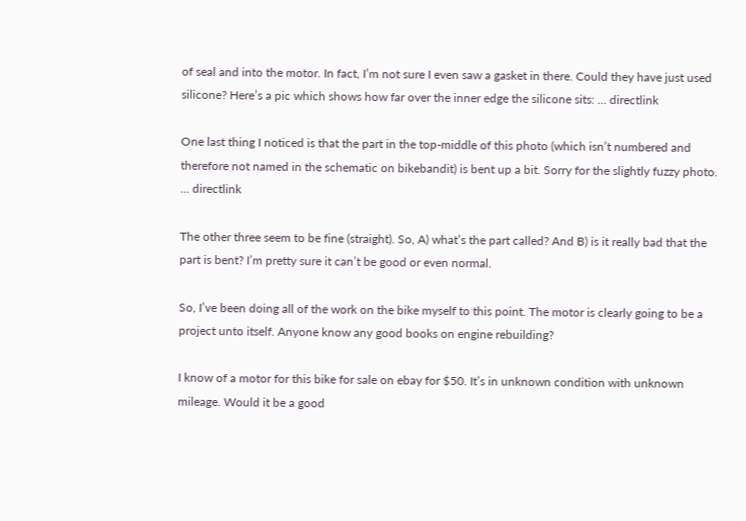of seal and into the motor. In fact, I’m not sure I even saw a gasket in there. Could they have just used silicone? Here’s a pic which shows how far over the inner edge the silicone sits: … directlink

One last thing I noticed is that the part in the top-middle of this photo (which isn’t numbered and therefore not named in the schematic on bikebandit) is bent up a bit. Sorry for the slightly fuzzy photo. … directlink

The other three seem to be fine (straight). So, A) what’s the part called? And B) is it really bad that the part is bent? I’m pretty sure it can’t be good or even normal.

So, I’ve been doing all of the work on the bike myself to this point. The motor is clearly going to be a project unto itself. Anyone know any good books on engine rebuilding?

I know of a motor for this bike for sale on ebay for $50. It’s in unknown condition with unknown mileage. Would it be a good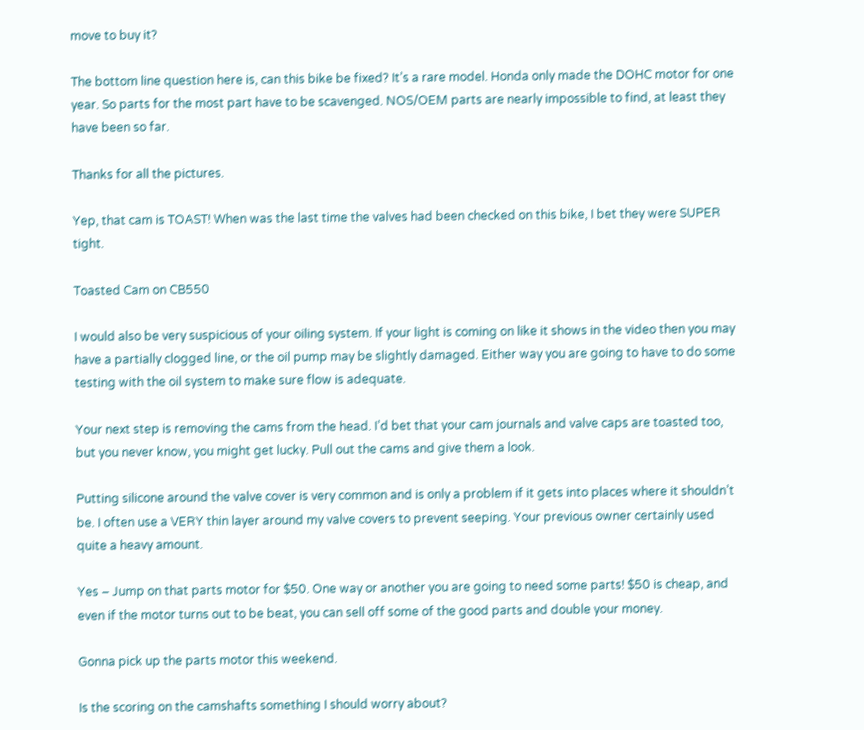move to buy it?

The bottom line question here is, can this bike be fixed? It’s a rare model. Honda only made the DOHC motor for one year. So parts for the most part have to be scavenged. NOS/OEM parts are nearly impossible to find, at least they have been so far.

Thanks for all the pictures.

Yep, that cam is TOAST! When was the last time the valves had been checked on this bike, I bet they were SUPER tight.

Toasted Cam on CB550

I would also be very suspicious of your oiling system. If your light is coming on like it shows in the video then you may have a partially clogged line, or the oil pump may be slightly damaged. Either way you are going to have to do some testing with the oil system to make sure flow is adequate.

Your next step is removing the cams from the head. I’d bet that your cam journals and valve caps are toasted too, but you never know, you might get lucky. Pull out the cams and give them a look.

Putting silicone around the valve cover is very common and is only a problem if it gets into places where it shouldn’t be. I often use a VERY thin layer around my valve covers to prevent seeping. Your previous owner certainly used quite a heavy amount.

Yes – Jump on that parts motor for $50. One way or another you are going to need some parts! $50 is cheap, and even if the motor turns out to be beat, you can sell off some of the good parts and double your money.

Gonna pick up the parts motor this weekend.

Is the scoring on the camshafts something I should worry about?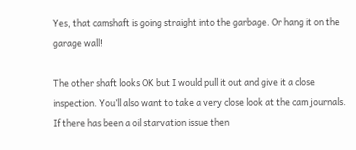Yes, that camshaft is going straight into the garbage. Or hang it on the garage wall!

The other shaft looks OK but I would pull it out and give it a close inspection. You’ll also want to take a very close look at the cam journals. If there has been a oil starvation issue then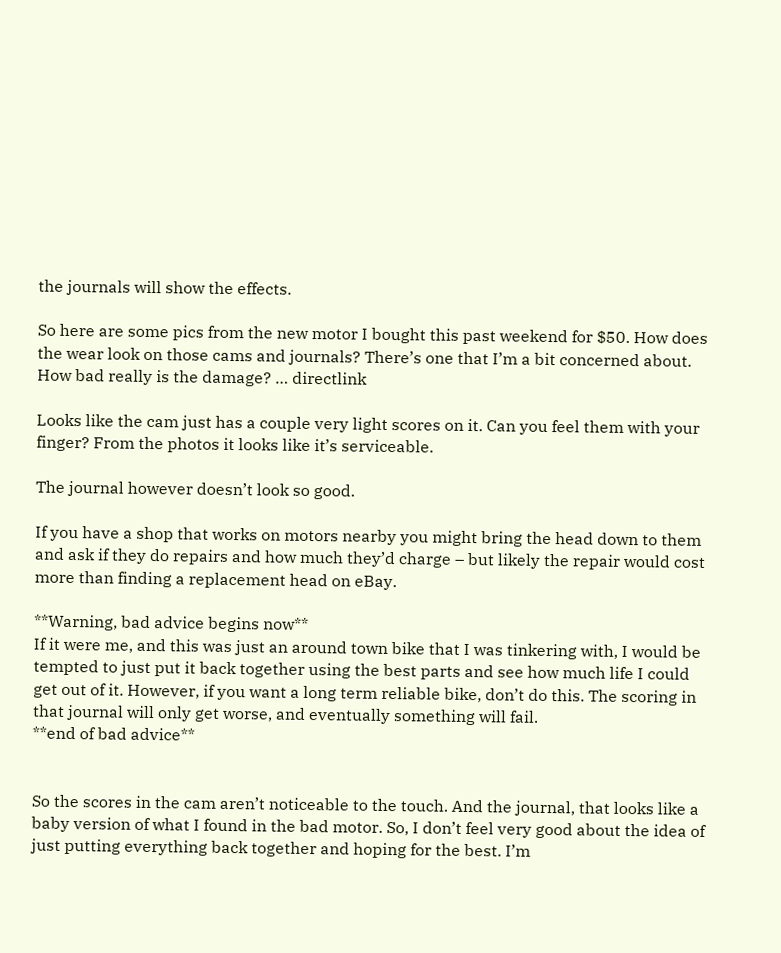the journals will show the effects.

So here are some pics from the new motor I bought this past weekend for $50. How does the wear look on those cams and journals? There’s one that I’m a bit concerned about. How bad really is the damage? … directlink

Looks like the cam just has a couple very light scores on it. Can you feel them with your finger? From the photos it looks like it’s serviceable.

The journal however doesn’t look so good.

If you have a shop that works on motors nearby you might bring the head down to them and ask if they do repairs and how much they’d charge – but likely the repair would cost more than finding a replacement head on eBay.

**Warning, bad advice begins now**
If it were me, and this was just an around town bike that I was tinkering with, I would be tempted to just put it back together using the best parts and see how much life I could get out of it. However, if you want a long term reliable bike, don’t do this. The scoring in that journal will only get worse, and eventually something will fail.
**end of bad advice**


So the scores in the cam aren’t noticeable to the touch. And the journal, that looks like a baby version of what I found in the bad motor. So, I don’t feel very good about the idea of just putting everything back together and hoping for the best. I’m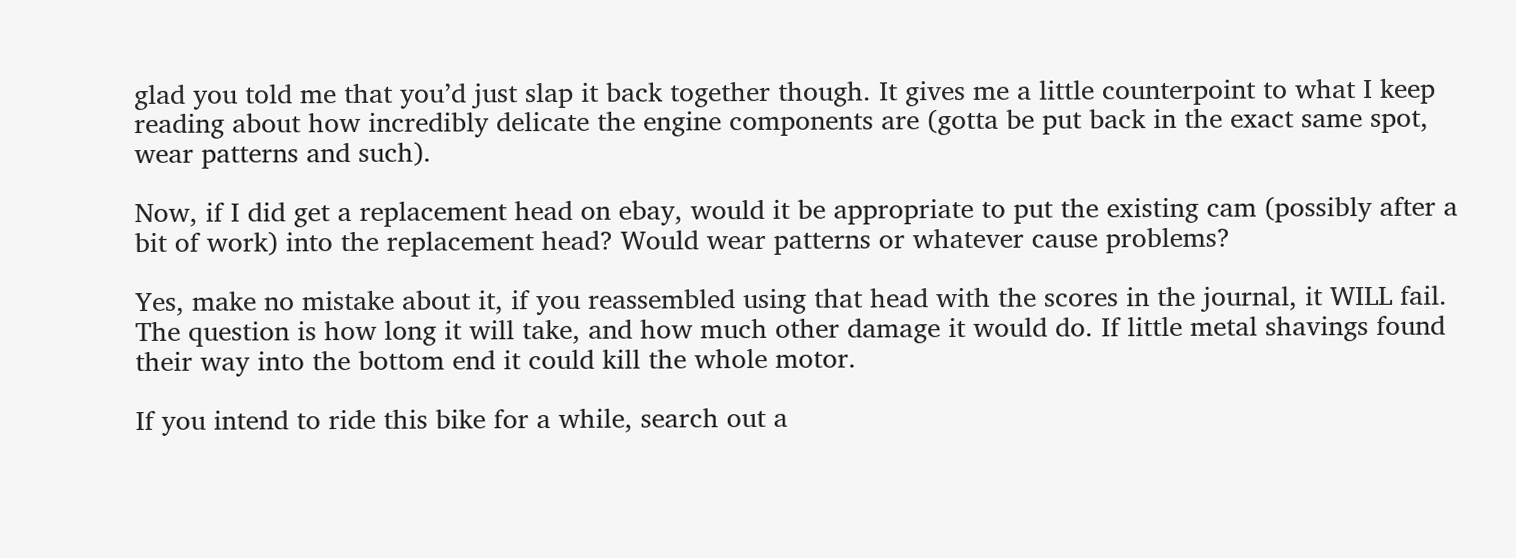glad you told me that you’d just slap it back together though. It gives me a little counterpoint to what I keep reading about how incredibly delicate the engine components are (gotta be put back in the exact same spot, wear patterns and such).

Now, if I did get a replacement head on ebay, would it be appropriate to put the existing cam (possibly after a bit of work) into the replacement head? Would wear patterns or whatever cause problems?

Yes, make no mistake about it, if you reassembled using that head with the scores in the journal, it WILL fail. The question is how long it will take, and how much other damage it would do. If little metal shavings found their way into the bottom end it could kill the whole motor.

If you intend to ride this bike for a while, search out a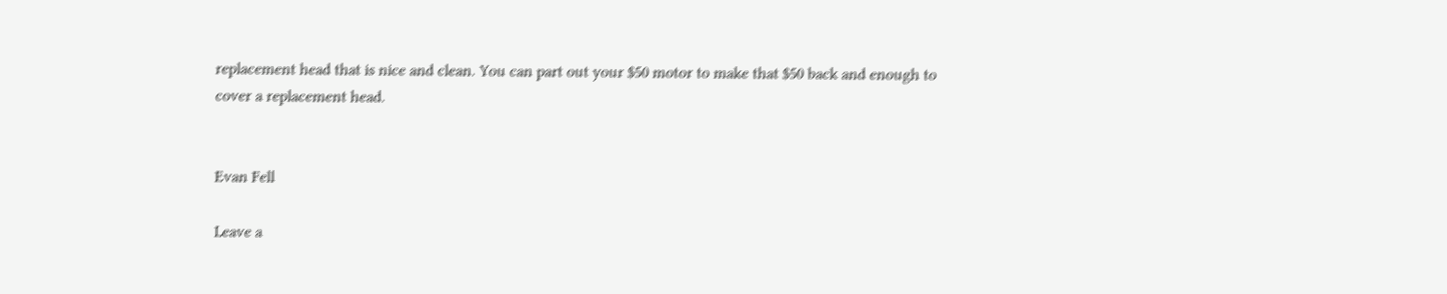replacement head that is nice and clean. You can part out your $50 motor to make that $50 back and enough to cover a replacement head.


Evan Fell

Leave a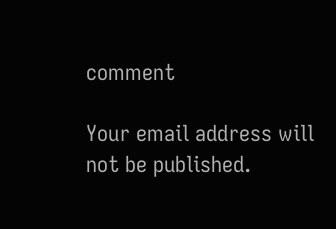comment

Your email address will not be published.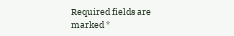Required fields are marked *